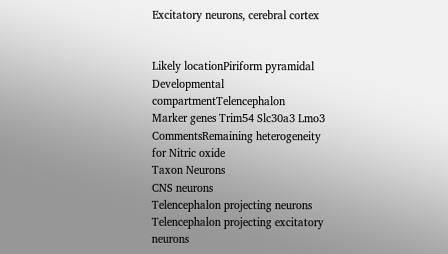Excitatory neurons, cerebral cortex


Likely locationPiriform pyramidal
Developmental compartmentTelencephalon
Marker genes Trim54 Slc30a3 Lmo3
CommentsRemaining heterogeneity for Nitric oxide
Taxon Neurons
CNS neurons
Telencephalon projecting neurons
Telencephalon projecting excitatory neurons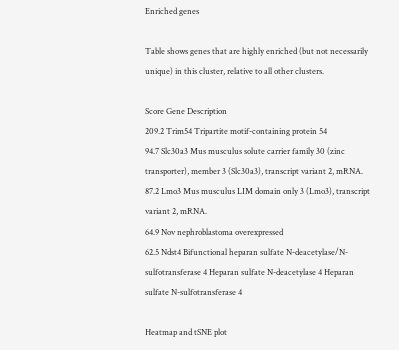Enriched genes

Table shows genes that are highly enriched (but not necessarily unique) in this cluster, relative to all other clusters.

Score Gene Description
209.2 Trim54 Tripartite motif-containing protein 54
94.7 Slc30a3 Mus musculus solute carrier family 30 (zinc transporter), member 3 (Slc30a3), transcript variant 2, mRNA.
87.2 Lmo3 Mus musculus LIM domain only 3 (Lmo3), transcript variant 2, mRNA.
64.9 Nov nephroblastoma overexpressed
62.5 Ndst4 Bifunctional heparan sulfate N-deacetylase/N-sulfotransferase 4 Heparan sulfate N-deacetylase 4 Heparan sulfate N-sulfotransferase 4

Heatmap and tSNE plot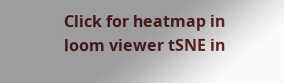Click for heatmap in loom viewer tSNE in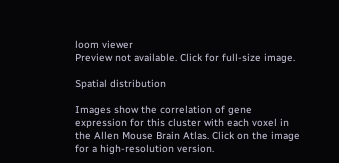loom viewer
Preview not available. Click for full-size image.

Spatial distribution

Images show the correlation of gene expression for this cluster with each voxel in the Allen Mouse Brain Atlas. Click on the image for a high-resolution version.